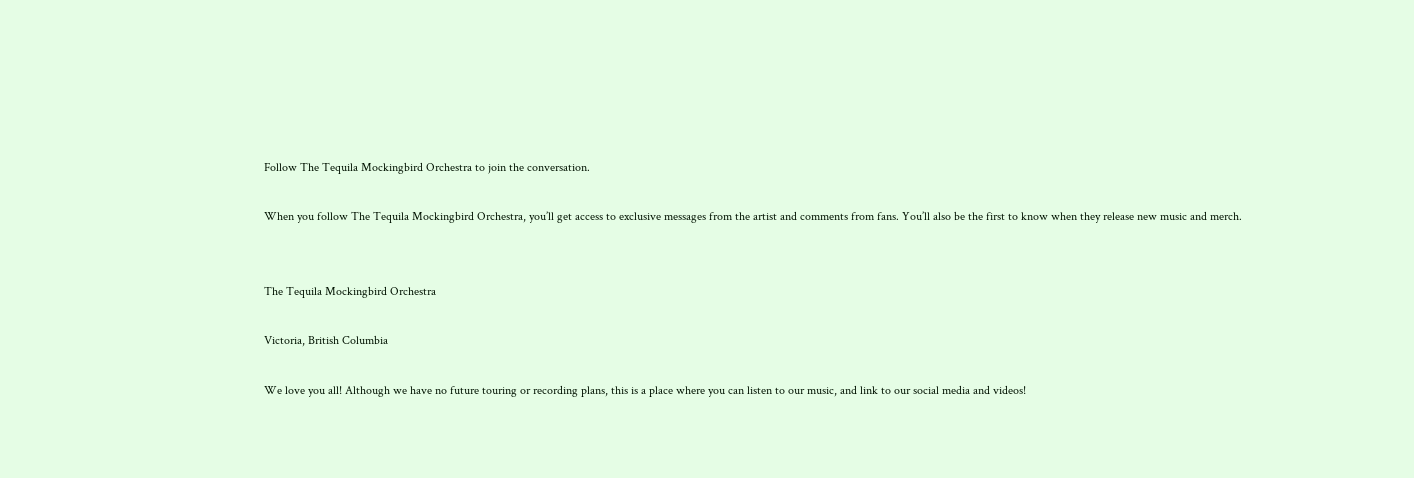Follow The Tequila Mockingbird Orchestra to join the conversation.

When you follow The Tequila Mockingbird Orchestra, you’ll get access to exclusive messages from the artist and comments from fans. You’ll also be the first to know when they release new music and merch.


The Tequila Mockingbird Orchestra

Victoria, British Columbia

We love you all! Although we have no future touring or recording plans, this is a place where you can listen to our music, and link to our social media and videos!